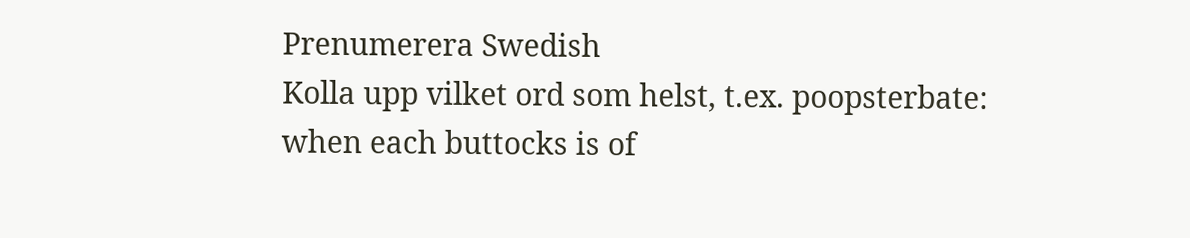Prenumerera Swedish
Kolla upp vilket ord som helst, t.ex. poopsterbate:
when each buttocks is of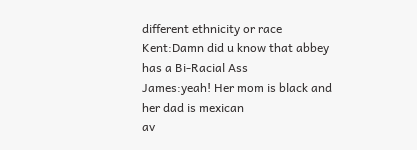different ethnicity or race
Kent:Damn did u know that abbey has a Bi-Racial Ass
James:yeah! Her mom is black and her dad is mexican
av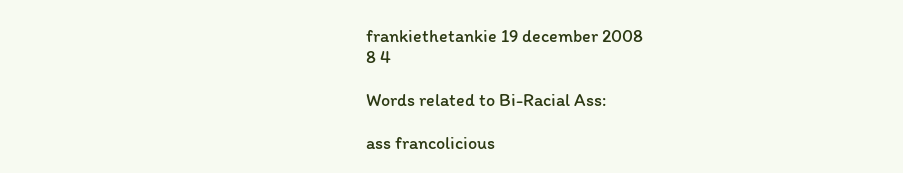frankiethetankie 19 december 2008
8 4

Words related to Bi-Racial Ass:

ass francolicious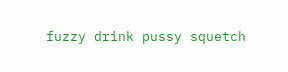fuzzy drink pussy squetch